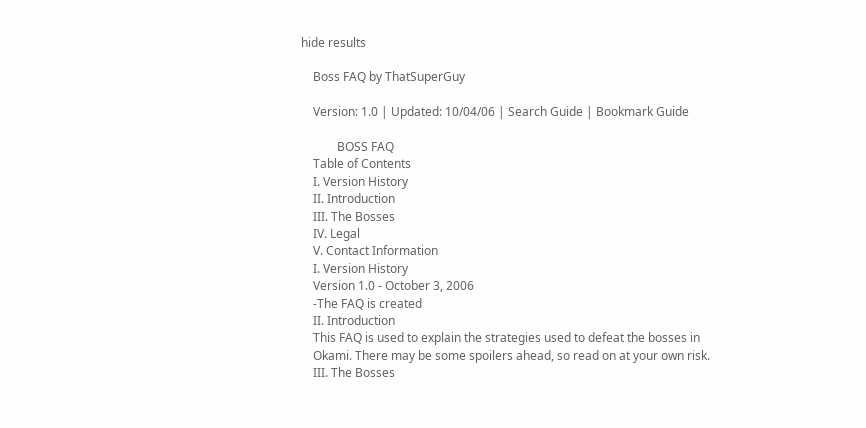hide results

    Boss FAQ by ThatSuperGuy

    Version: 1.0 | Updated: 10/04/06 | Search Guide | Bookmark Guide

            BOSS FAQ
    Table of Contents
    I. Version History
    II. Introduction
    III. The Bosses
    IV. Legal
    V. Contact Information
    I. Version History
    Version 1.0 - October 3, 2006
    -The FAQ is created
    II. Introduction
    This FAQ is used to explain the strategies used to defeat the bosses in
    Okami. There may be some spoilers ahead, so read on at your own risk.
    III. The Bosses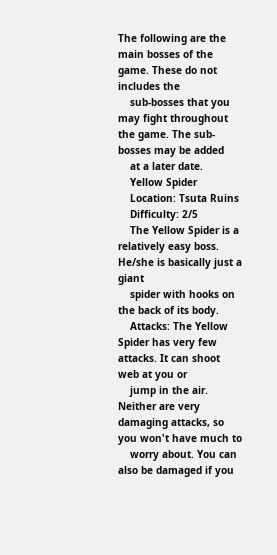The following are the main bosses of the game. These do not includes the
    sub-bosses that you may fight throughout the game. The sub-bosses may be added
    at a later date.
    Yellow Spider
    Location: Tsuta Ruins
    Difficulty: 2/5
    The Yellow Spider is a relatively easy boss. He/she is basically just a giant
    spider with hooks on the back of its body.
    Attacks: The Yellow Spider has very few attacks. It can shoot web at you or
    jump in the air. Neither are very damaging attacks, so you won't have much to
    worry about. You can also be damaged if you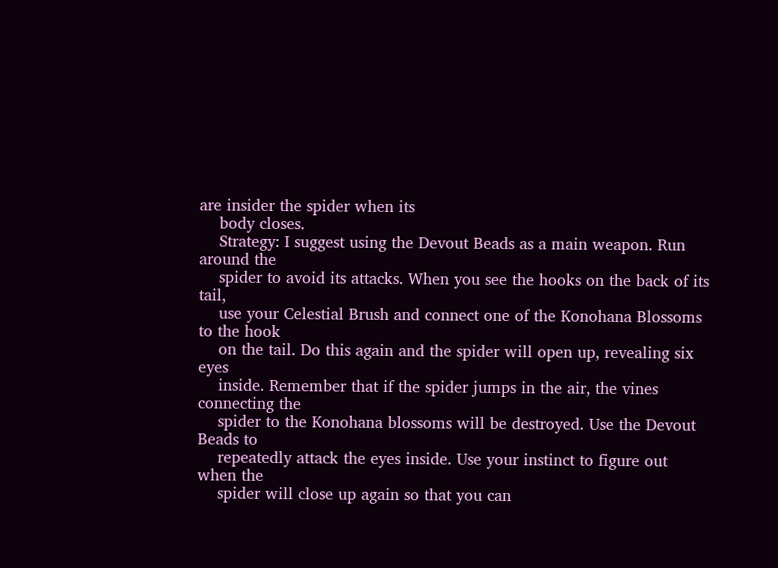are insider the spider when its
    body closes.
    Strategy: I suggest using the Devout Beads as a main weapon. Run around the
    spider to avoid its attacks. When you see the hooks on the back of its tail,
    use your Celestial Brush and connect one of the Konohana Blossoms to the hook
    on the tail. Do this again and the spider will open up, revealing six eyes
    inside. Remember that if the spider jumps in the air, the vines connecting the
    spider to the Konohana blossoms will be destroyed. Use the Devout Beads to
    repeatedly attack the eyes inside. Use your instinct to figure out when the
    spider will close up again so that you can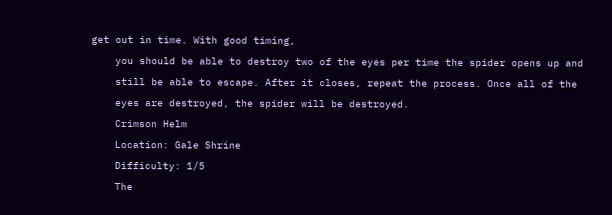get out in time. With good timing,
    you should be able to destroy two of the eyes per time the spider opens up and
    still be able to escape. After it closes, repeat the process. Once all of the
    eyes are destroyed, the spider will be destroyed.
    Crimson Helm
    Location: Gale Shrine
    Difficulty: 1/5
    The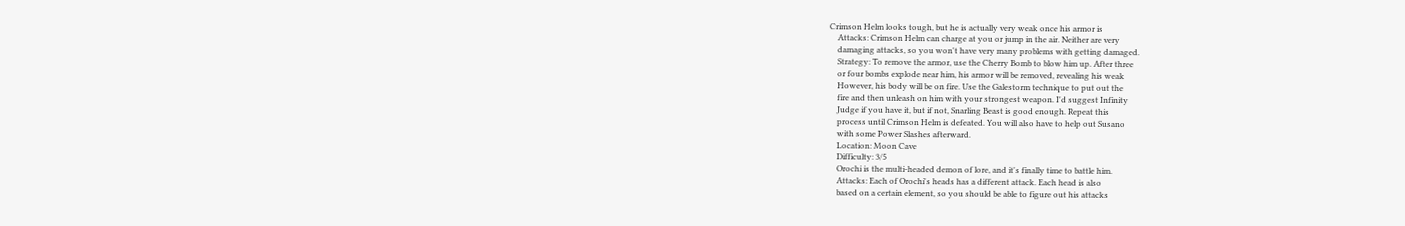Crimson Helm looks tough, but he is actually very weak once his armor is
    Attacks: Crimson Helm can charge at you or jump in the air. Neither are very
    damaging attacks, so you won't have very many problems with getting damaged.
    Strategy: To remove the armor, use the Cherry Bomb to blow him up. After three
    or four bombs explode near him, his armor will be removed, revealing his weak
    However, his body will be on fire. Use the Galestorm technique to put out the
    fire and then unleash on him with your strongest weapon. I'd suggest Infinity
    Judge if you have it, but if not, Snarling Beast is good enough. Repeat this
    process until Crimson Helm is defeated. You will also have to help out Susano
    with some Power Slashes afterward.
    Location: Moon Cave
    Difficulty: 3/5
    Orochi is the multi-headed demon of lore, and it's finally time to battle him.
    Attacks: Each of Orochi's heads has a different attack. Each head is also
    based on a certain element, so you should be able to figure out his attacks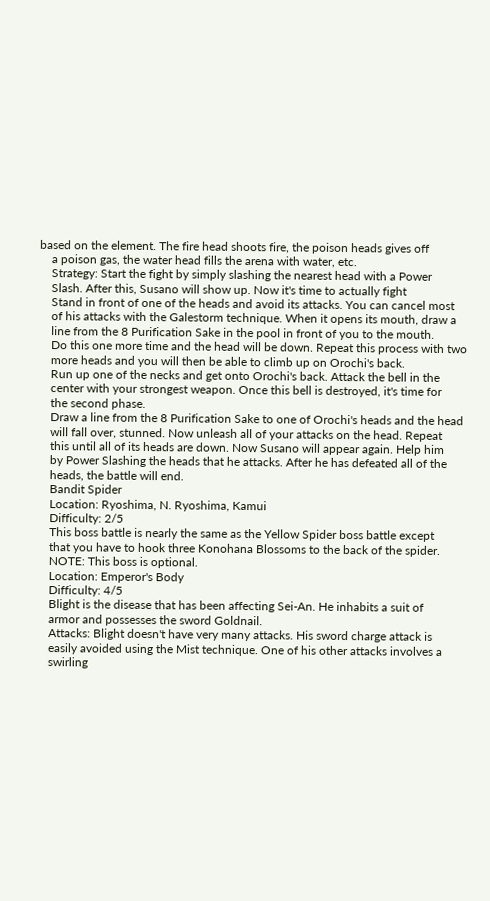based on the element. The fire head shoots fire, the poison heads gives off
    a poison gas, the water head fills the arena with water, etc.
    Strategy: Start the fight by simply slashing the nearest head with a Power
    Slash. After this, Susano will show up. Now it's time to actually fight
    Stand in front of one of the heads and avoid its attacks. You can cancel most
    of his attacks with the Galestorm technique. When it opens its mouth, draw a
    line from the 8 Purification Sake in the pool in front of you to the mouth.
    Do this one more time and the head will be down. Repeat this process with two
    more heads and you will then be able to climb up on Orochi's back.
    Run up one of the necks and get onto Orochi's back. Attack the bell in the
    center with your strongest weapon. Once this bell is destroyed, it's time for
    the second phase.
    Draw a line from the 8 Purification Sake to one of Orochi's heads and the head
    will fall over, stunned. Now unleash all of your attacks on the head. Repeat
    this until all of its heads are down. Now Susano will appear again. Help him
    by Power Slashing the heads that he attacks. After he has defeated all of the
    heads, the battle will end.
    Bandit Spider
    Location: Ryoshima, N. Ryoshima, Kamui
    Difficulty: 2/5
    This boss battle is nearly the same as the Yellow Spider boss battle except
    that you have to hook three Konohana Blossoms to the back of the spider.
    NOTE: This boss is optional.
    Location: Emperor's Body
    Difficulty: 4/5
    Blight is the disease that has been affecting Sei-An. He inhabits a suit of
    armor and possesses the sword Goldnail.
    Attacks: Blight doesn't have very many attacks. His sword charge attack is
    easily avoided using the Mist technique. One of his other attacks involves a
    swirling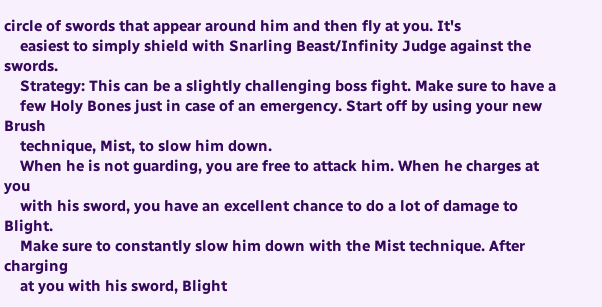circle of swords that appear around him and then fly at you. It's
    easiest to simply shield with Snarling Beast/Infinity Judge against the swords.
    Strategy: This can be a slightly challenging boss fight. Make sure to have a
    few Holy Bones just in case of an emergency. Start off by using your new Brush
    technique, Mist, to slow him down.
    When he is not guarding, you are free to attack him. When he charges at you
    with his sword, you have an excellent chance to do a lot of damage to Blight.
    Make sure to constantly slow him down with the Mist technique. After charging
    at you with his sword, Blight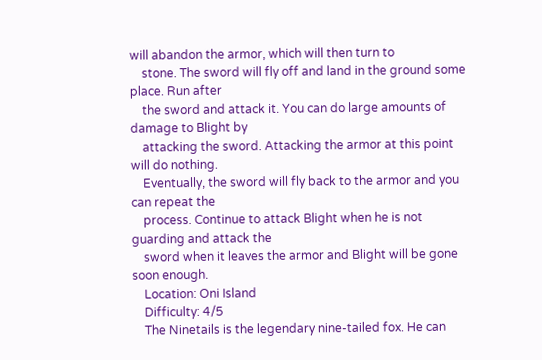will abandon the armor, which will then turn to
    stone. The sword will fly off and land in the ground some place. Run after
    the sword and attack it. You can do large amounts of damage to Blight by
    attacking the sword. Attacking the armor at this point will do nothing.
    Eventually, the sword will fly back to the armor and you can repeat the
    process. Continue to attack Blight when he is not guarding and attack the
    sword when it leaves the armor and Blight will be gone soon enough.
    Location: Oni Island
    Difficulty: 4/5
    The Ninetails is the legendary nine-tailed fox. He can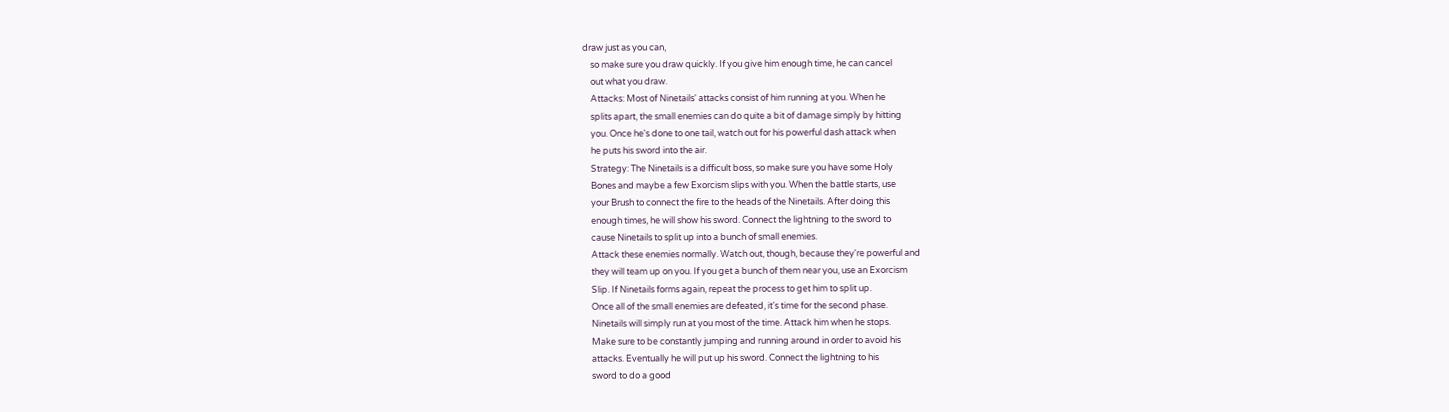draw just as you can,
    so make sure you draw quickly. If you give him enough time, he can cancel
    out what you draw.
    Attacks: Most of Ninetails' attacks consist of him running at you. When he
    splits apart, the small enemies can do quite a bit of damage simply by hitting
    you. Once he's done to one tail, watch out for his powerful dash attack when
    he puts his sword into the air.
    Strategy: The Ninetails is a difficult boss, so make sure you have some Holy
    Bones and maybe a few Exorcism slips with you. When the battle starts, use
    your Brush to connect the fire to the heads of the Ninetails. After doing this
    enough times, he will show his sword. Connect the lightning to the sword to
    cause Ninetails to split up into a bunch of small enemies.
    Attack these enemies normally. Watch out, though, because they're powerful and
    they will team up on you. If you get a bunch of them near you, use an Exorcism
    Slip. If Ninetails forms again, repeat the process to get him to split up.
    Once all of the small enemies are defeated, it's time for the second phase.
    Ninetails will simply run at you most of the time. Attack him when he stops.
    Make sure to be constantly jumping and running around in order to avoid his
    attacks. Eventually he will put up his sword. Connect the lightning to his
    sword to do a good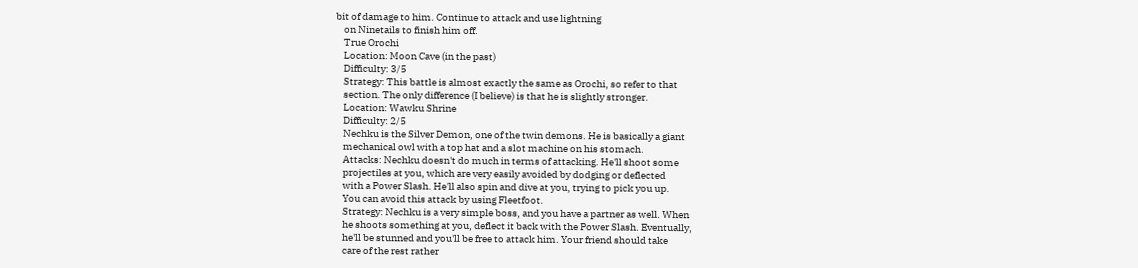bit of damage to him. Continue to attack and use lightning
    on Ninetails to finish him off.
    True Orochi
    Location: Moon Cave (in the past)
    Difficulty: 3/5
    Strategy: This battle is almost exactly the same as Orochi, so refer to that
    section. The only difference (I believe) is that he is slightly stronger.
    Location: Wawku Shrine
    Difficulty: 2/5
    Nechku is the Silver Demon, one of the twin demons. He is basically a giant
    mechanical owl with a top hat and a slot machine on his stomach.
    Attacks: Nechku doesn't do much in terms of attacking. He'll shoot some
    projectiles at you, which are very easily avoided by dodging or deflected
    with a Power Slash. He'll also spin and dive at you, trying to pick you up.
    You can avoid this attack by using Fleetfoot.
    Strategy: Nechku is a very simple boss, and you have a partner as well. When
    he shoots something at you, deflect it back with the Power Slash. Eventually,
    he'll be stunned and you'll be free to attack him. Your friend should take
    care of the rest rather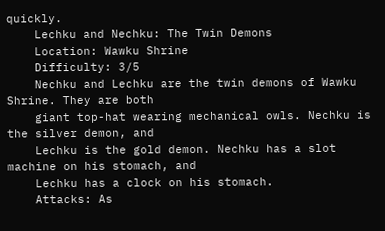quickly.
    Lechku and Nechku: The Twin Demons
    Location: Wawku Shrine
    Difficulty: 3/5
    Nechku and Lechku are the twin demons of Wawku Shrine. They are both
    giant top-hat wearing mechanical owls. Nechku is the silver demon, and
    Lechku is the gold demon. Nechku has a slot machine on his stomach, and
    Lechku has a clock on his stomach.
    Attacks: As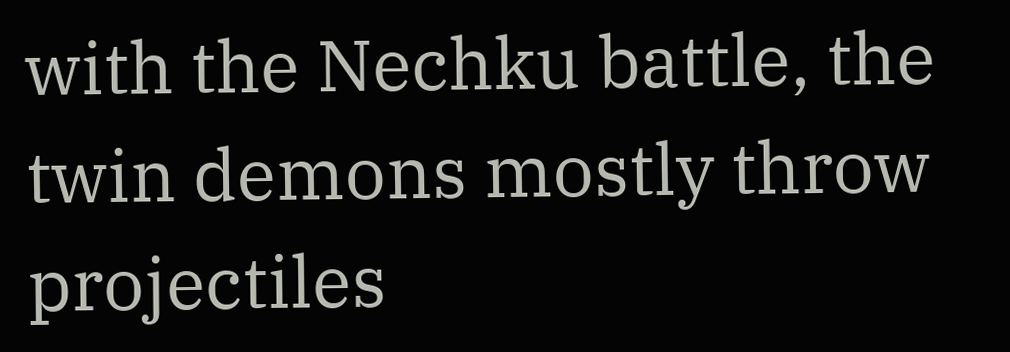with the Nechku battle, the twin demons mostly throw projectiles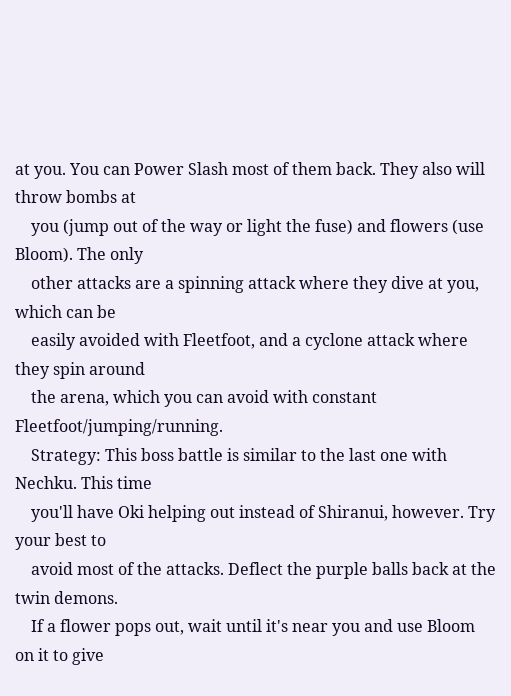at you. You can Power Slash most of them back. They also will throw bombs at
    you (jump out of the way or light the fuse) and flowers (use Bloom). The only
    other attacks are a spinning attack where they dive at you, which can be
    easily avoided with Fleetfoot, and a cyclone attack where they spin around
    the arena, which you can avoid with constant Fleetfoot/jumping/running.
    Strategy: This boss battle is similar to the last one with Nechku. This time
    you'll have Oki helping out instead of Shiranui, however. Try your best to
    avoid most of the attacks. Deflect the purple balls back at the twin demons.
    If a flower pops out, wait until it's near you and use Bloom on it to give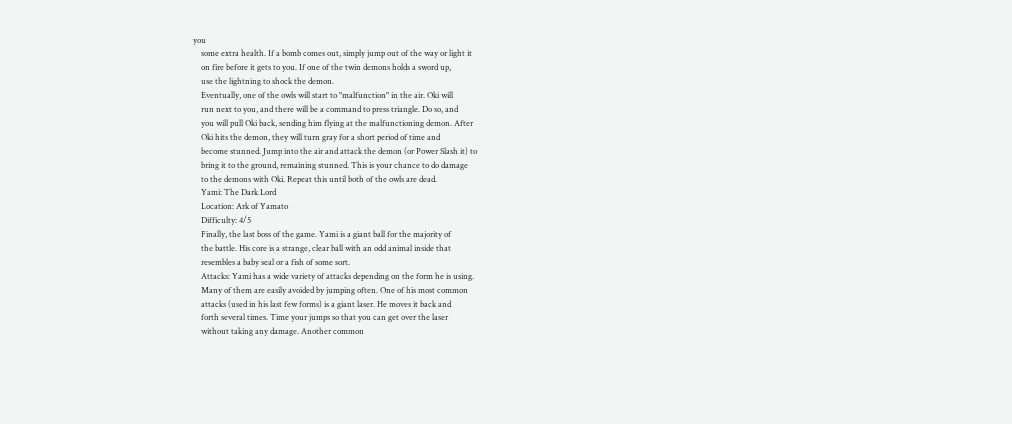you
    some extra health. If a bomb comes out, simply jump out of the way or light it
    on fire before it gets to you. If one of the twin demons holds a sword up,
    use the lightning to shock the demon.
    Eventually, one of the owls will start to "malfunction" in the air. Oki will
    run next to you, and there will be a command to press triangle. Do so, and
    you will pull Oki back, sending him flying at the malfunctioning demon. After
    Oki hits the demon, they will turn gray for a short period of time and
    become stunned. Jump into the air and attack the demon (or Power Slash it) to
    bring it to the ground, remaining stunned. This is your chance to do damage
    to the demons with Oki. Repeat this until both of the owls are dead.
    Yami: The Dark Lord
    Location: Ark of Yamato
    Difficulty: 4/5
    Finally, the last boss of the game. Yami is a giant ball for the majority of
    the battle. His core is a strange, clear ball with an odd animal inside that
    resembles a baby seal or a fish of some sort.
    Attacks: Yami has a wide variety of attacks depending on the form he is using.
    Many of them are easily avoided by jumping often. One of his most common
    attacks (used in his last few forms) is a giant laser. He moves it back and
    forth several times. Time your jumps so that you can get over the laser
    without taking any damage. Another common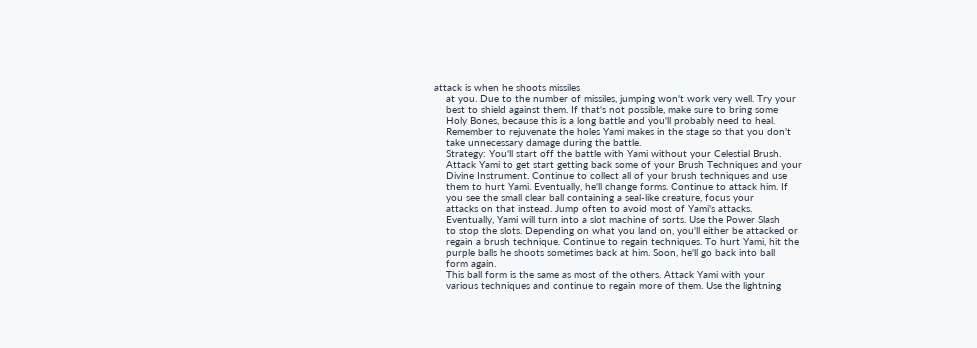attack is when he shoots missiles
    at you. Due to the number of missiles, jumping won't work very well. Try your
    best to shield against them. If that's not possible, make sure to bring some
    Holy Bones, because this is a long battle and you'll probably need to heal.
    Remember to rejuvenate the holes Yami makes in the stage so that you don't
    take unnecessary damage during the battle.
    Strategy: You'll start off the battle with Yami without your Celestial Brush.
    Attack Yami to get start getting back some of your Brush Techniques and your
    Divine Instrument. Continue to collect all of your brush techniques and use
    them to hurt Yami. Eventually, he'll change forms. Continue to attack him. If
    you see the small clear ball containing a seal-like creature, focus your
    attacks on that instead. Jump often to avoid most of Yami's attacks.
    Eventually, Yami will turn into a slot machine of sorts. Use the Power Slash
    to stop the slots. Depending on what you land on, you'll either be attacked or
    regain a brush technique. Continue to regain techniques. To hurt Yami, hit the
    purple balls he shoots sometimes back at him. Soon, he'll go back into ball
    form again.
    This ball form is the same as most of the others. Attack Yami with your
    various techniques and continue to regain more of them. Use the lightning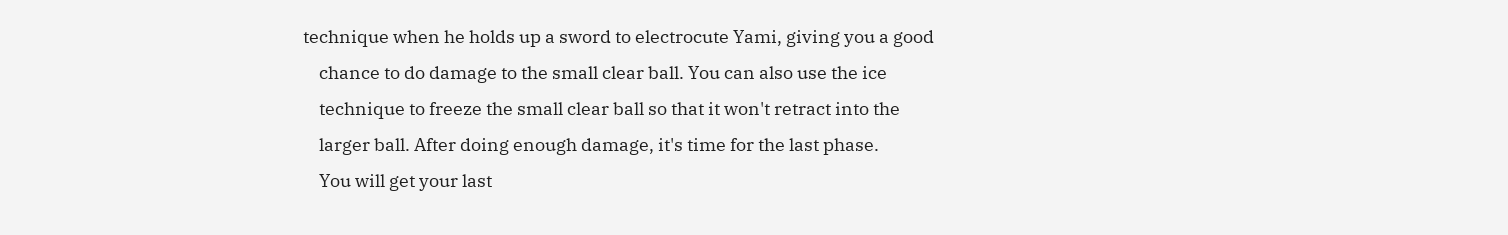technique when he holds up a sword to electrocute Yami, giving you a good
    chance to do damage to the small clear ball. You can also use the ice
    technique to freeze the small clear ball so that it won't retract into the
    larger ball. After doing enough damage, it's time for the last phase.
    You will get your last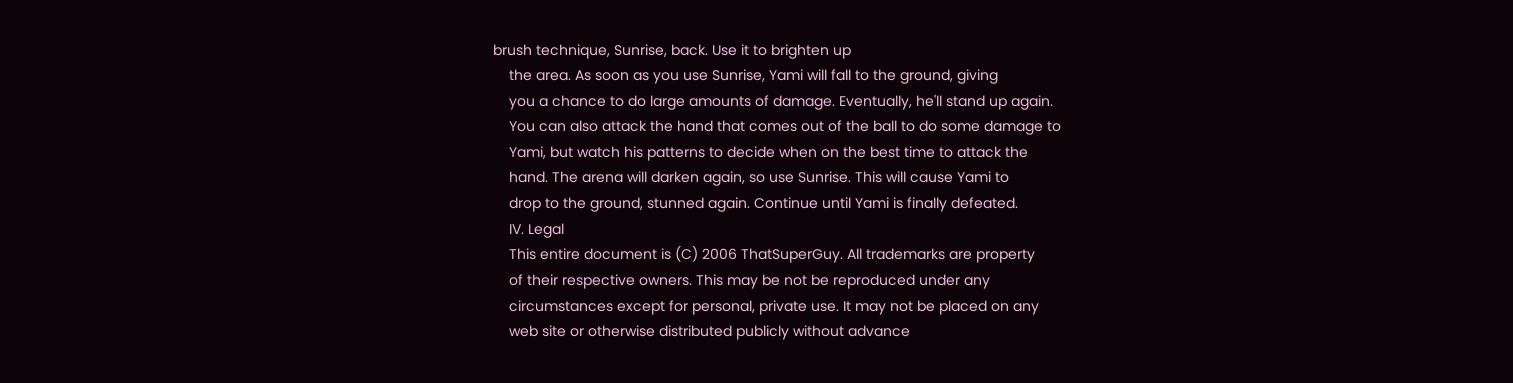brush technique, Sunrise, back. Use it to brighten up
    the area. As soon as you use Sunrise, Yami will fall to the ground, giving
    you a chance to do large amounts of damage. Eventually, he'll stand up again.
    You can also attack the hand that comes out of the ball to do some damage to
    Yami, but watch his patterns to decide when on the best time to attack the
    hand. The arena will darken again, so use Sunrise. This will cause Yami to
    drop to the ground, stunned again. Continue until Yami is finally defeated.
    IV. Legal
    This entire document is (C) 2006 ThatSuperGuy. All trademarks are property
    of their respective owners. This may be not be reproduced under any
    circumstances except for personal, private use. It may not be placed on any
    web site or otherwise distributed publicly without advance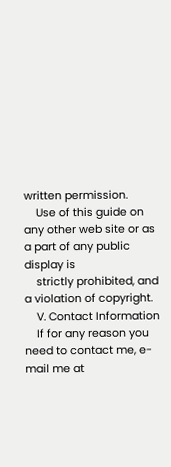written permission.
    Use of this guide on any other web site or as a part of any public display is
    strictly prohibited, and a violation of copyright.
    V. Contact Information
    If for any reason you need to contact me, e-mail me at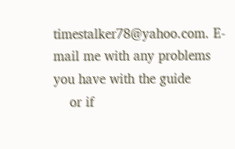timestalker78@yahoo.com. E-mail me with any problems you have with the guide
    or if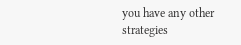you have any other strategies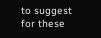to suggest for these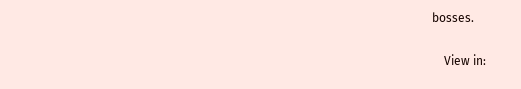bosses.

    View in: